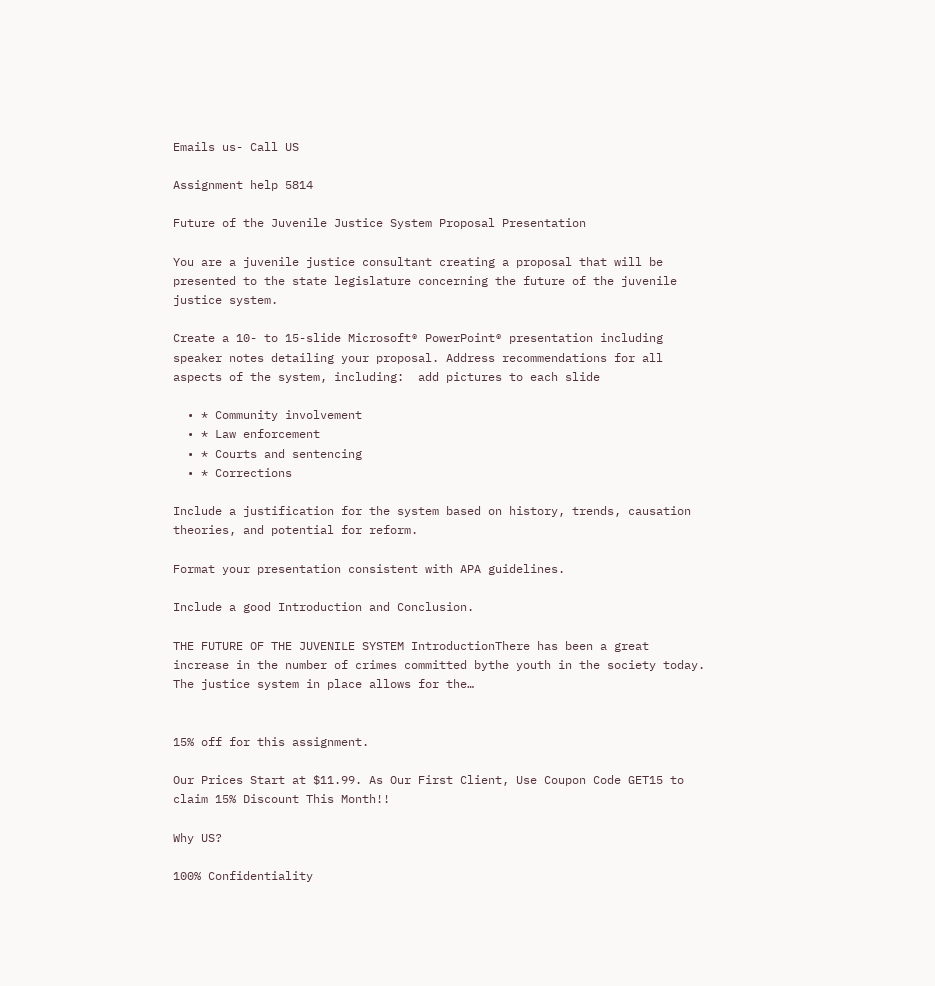Emails us- Call US

Assignment help 5814

Future of the Juvenile Justice System Proposal Presentation

You are a juvenile justice consultant creating a proposal that will be presented to the state legislature concerning the future of the juvenile justice system.

Create a 10- to 15-slide Microsoft® PowerPoint® presentation including speaker notes detailing your proposal. Address recommendations for all aspects of the system, including:  add pictures to each slide

  • * Community involvement
  • * Law enforcement
  • * Courts and sentencing
  • * Corrections

Include a justification for the system based on history, trends, causation theories, and potential for reform.

Format your presentation consistent with APA guidelines.

Include a good Introduction and Conclusion.

THE FUTURE OF THE JUVENILE SYSTEM IntroductionThere has been a great increase in the number of crimes committed bythe youth in the society today. The justice system in place allows for the…


15% off for this assignment.

Our Prices Start at $11.99. As Our First Client, Use Coupon Code GET15 to claim 15% Discount This Month!!

Why US?

100% Confidentiality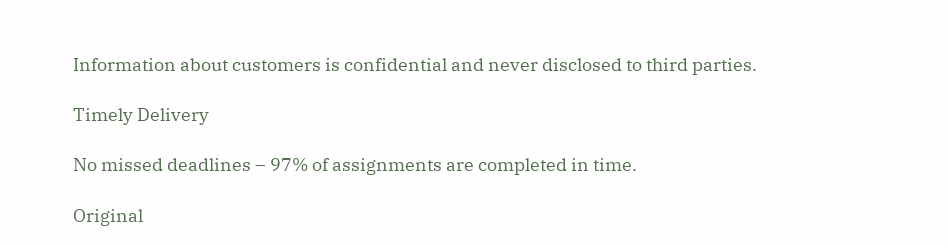Information about customers is confidential and never disclosed to third parties.

Timely Delivery

No missed deadlines – 97% of assignments are completed in time.

Original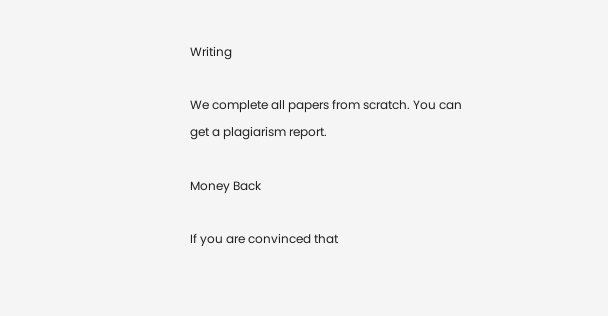Writing

We complete all papers from scratch. You can get a plagiarism report.

Money Back

If you are convinced that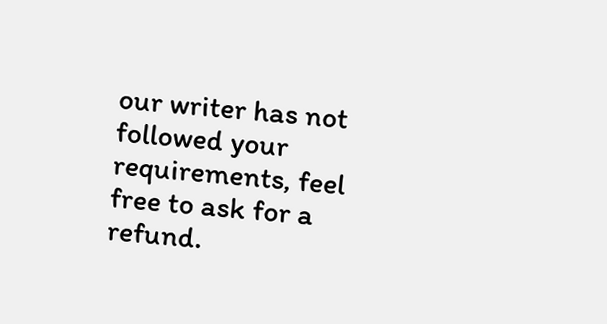our writer has not followed your requirements, feel free to ask for a refund.